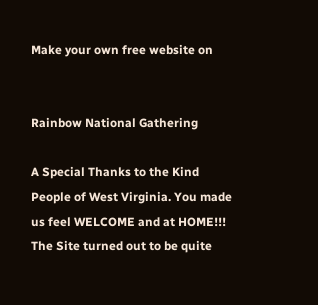Make your own free website on


Rainbow National Gathering

A Special Thanks to the Kind People of West Virginia. You made us feel WELCOME and at HOME!!! The Site turned out to be quite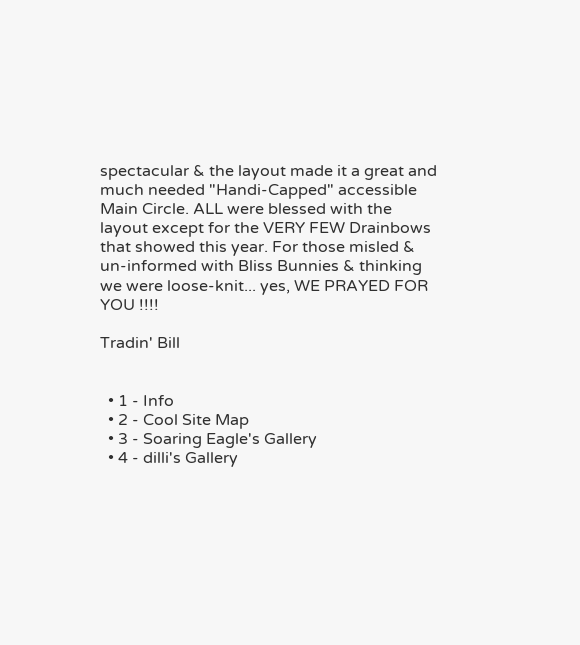spectacular & the layout made it a great and much needed "Handi-Capped" accessible Main Circle. ALL were blessed with the layout except for the VERY FEW Drainbows that showed this year. For those misled & un-informed with Bliss Bunnies & thinking we were loose-knit... yes, WE PRAYED FOR YOU !!!!

Tradin' Bill


  • 1 - Info
  • 2 - Cool Site Map
  • 3 - Soaring Eagle's Gallery
  • 4 - dilli's Gallery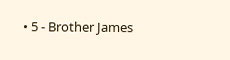• 5 - Brother James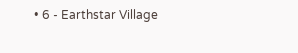• 6 - Earthstar Village